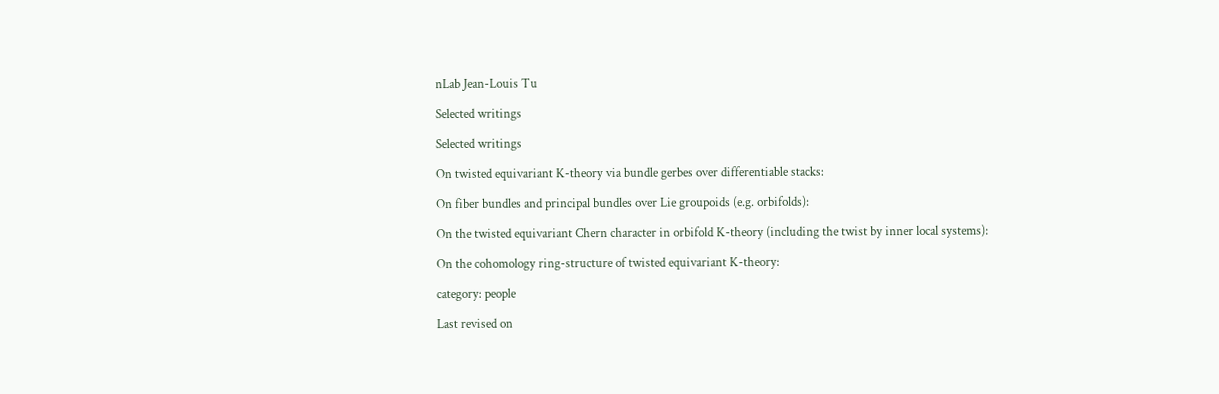nLab Jean-Louis Tu

Selected writings

Selected writings

On twisted equivariant K-theory via bundle gerbes over differentiable stacks:

On fiber bundles and principal bundles over Lie groupoids (e.g. orbifolds):

On the twisted equivariant Chern character in orbifold K-theory (including the twist by inner local systems):

On the cohomology ring-structure of twisted equivariant K-theory:

category: people

Last revised on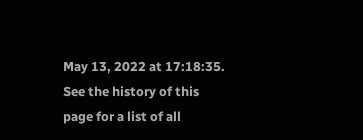May 13, 2022 at 17:18:35. See the history of this page for a list of all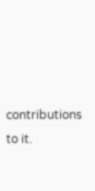contributions to it.